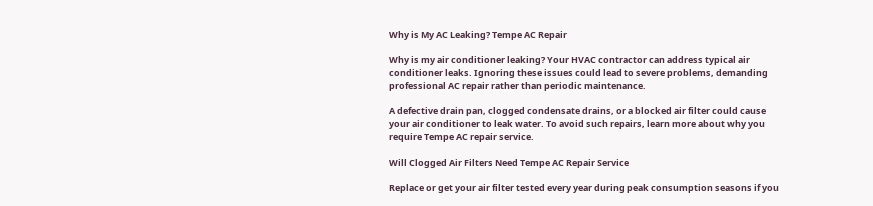Why is My AC Leaking? Tempe AC Repair

Why is my air conditioner leaking? Your HVAC contractor can address typical air conditioner leaks. Ignoring these issues could lead to severe problems, demanding professional AC repair rather than periodic maintenance.

A defective drain pan, clogged condensate drains, or a blocked air filter could cause your air conditioner to leak water. To avoid such repairs, learn more about why you require Tempe AC repair service.

Will Clogged Air Filters Need Tempe AC Repair Service

Replace or get your air filter tested every year during peak consumption seasons if you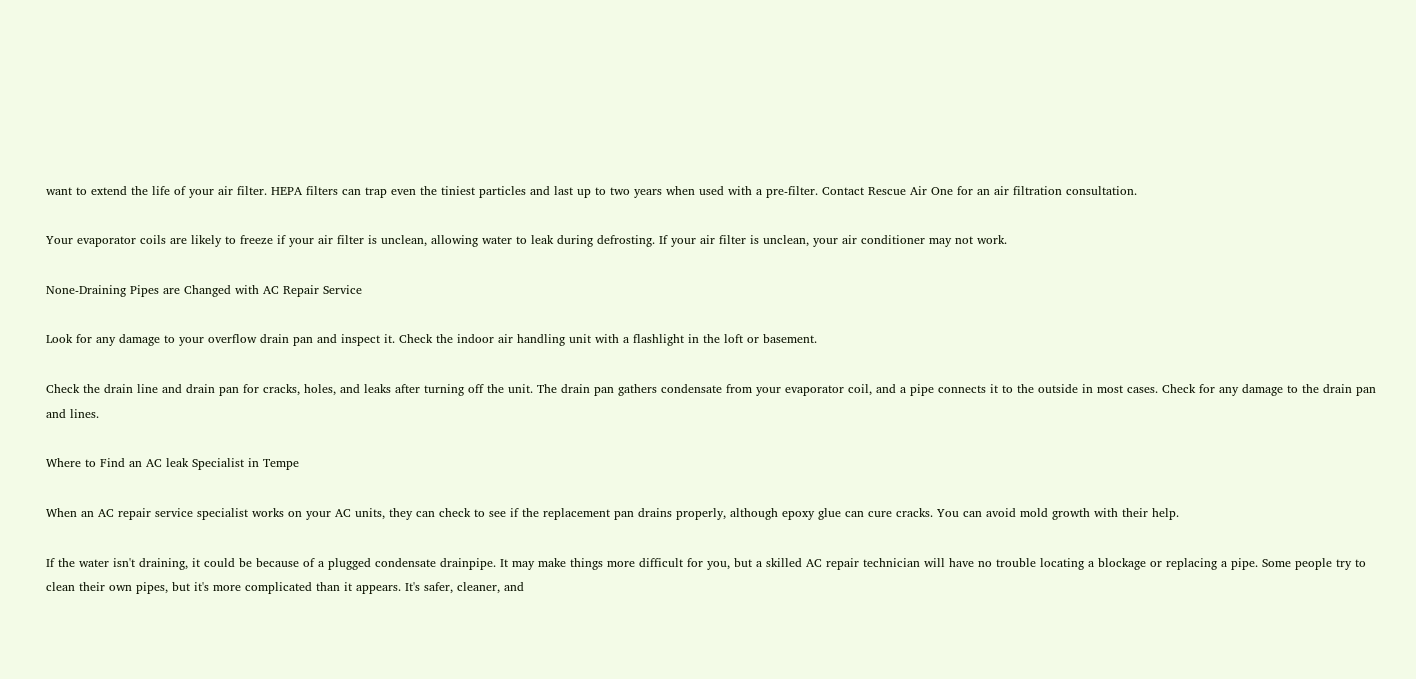want to extend the life of your air filter. HEPA filters can trap even the tiniest particles and last up to two years when used with a pre-filter. Contact Rescue Air One for an air filtration consultation.

Your evaporator coils are likely to freeze if your air filter is unclean, allowing water to leak during defrosting. If your air filter is unclean, your air conditioner may not work.

None-Draining Pipes are Changed with AC Repair Service

Look for any damage to your overflow drain pan and inspect it. Check the indoor air handling unit with a flashlight in the loft or basement.

Check the drain line and drain pan for cracks, holes, and leaks after turning off the unit. The drain pan gathers condensate from your evaporator coil, and a pipe connects it to the outside in most cases. Check for any damage to the drain pan and lines.

Where to Find an AC leak Specialist in Tempe

When an AC repair service specialist works on your AC units, they can check to see if the replacement pan drains properly, although epoxy glue can cure cracks. You can avoid mold growth with their help.

If the water isn't draining, it could be because of a plugged condensate drainpipe. It may make things more difficult for you, but a skilled AC repair technician will have no trouble locating a blockage or replacing a pipe. Some people try to clean their own pipes, but it's more complicated than it appears. It's safer, cleaner, and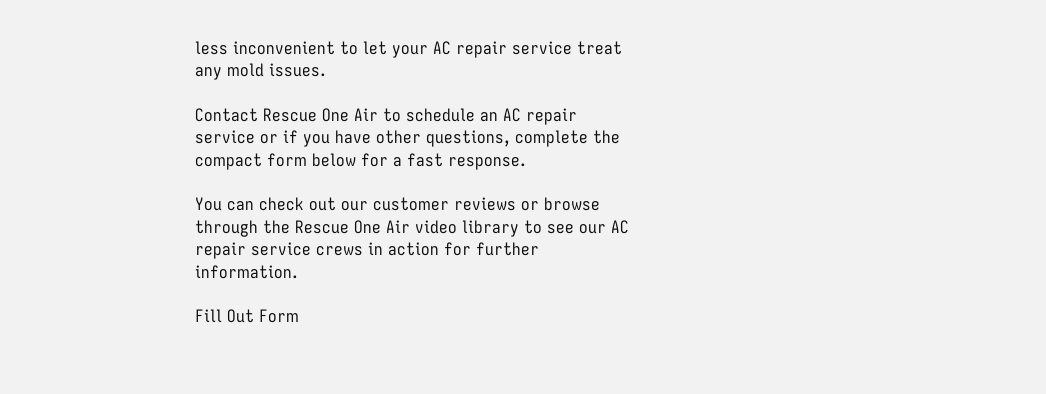less inconvenient to let your AC repair service treat any mold issues.

Contact Rescue One Air to schedule an AC repair service or if you have other questions, complete the compact form below for a fast response.

You can check out our customer reviews or browse through the Rescue One Air video library to see our AC repair service crews in action for further information.

Fill Out Form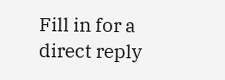Fill in for a direct reply